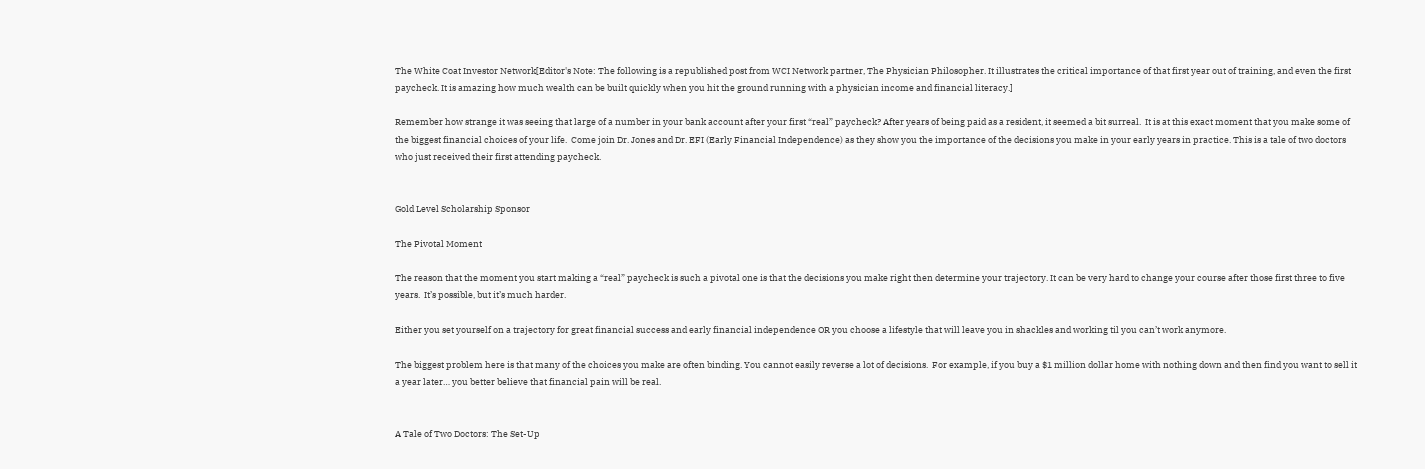The White Coat Investor Network[Editor's Note: The following is a republished post from WCI Network partner, The Physician Philosopher. It illustrates the critical importance of that first year out of training, and even the first paycheck. It is amazing how much wealth can be built quickly when you hit the ground running with a physician income and financial literacy.]

Remember how strange it was seeing that large of a number in your bank account after your first “real” paycheck? After years of being paid as a resident, it seemed a bit surreal.  It is at this exact moment that you make some of the biggest financial choices of your life.  Come join Dr. Jones and Dr. EFI (Early Financial Independence) as they show you the importance of the decisions you make in your early years in practice. This is a tale of two doctors who just received their first attending paycheck.


Gold Level Scholarship Sponsor

The Pivotal Moment

The reason that the moment you start making a “real” paycheck is such a pivotal one is that the decisions you make right then determine your trajectory. It can be very hard to change your course after those first three to five years.  It’s possible, but it’s much harder.

Either you set yourself on a trajectory for great financial success and early financial independence OR you choose a lifestyle that will leave you in shackles and working til you can’t work anymore.

The biggest problem here is that many of the choices you make are often binding. You cannot easily reverse a lot of decisions.  For example, if you buy a $1 million dollar home with nothing down and then find you want to sell it a year later… you better believe that financial pain will be real.


A Tale of Two Doctors: The Set-Up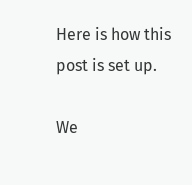Here is how this post is set up.

We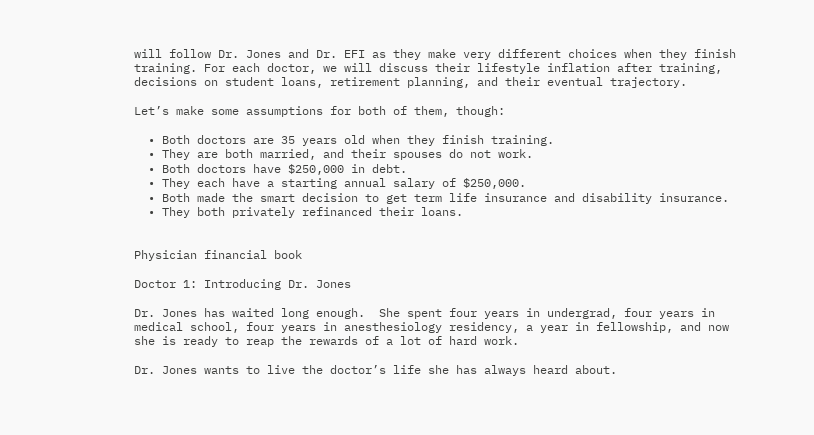will follow Dr. Jones and Dr. EFI as they make very different choices when they finish training. For each doctor, we will discuss their lifestyle inflation after training, decisions on student loans, retirement planning, and their eventual trajectory.

Let’s make some assumptions for both of them, though:

  • Both doctors are 35 years old when they finish training.
  • They are both married, and their spouses do not work.
  • Both doctors have $250,000 in debt.
  • They each have a starting annual salary of $250,000.
  • Both made the smart decision to get term life insurance and disability insurance.
  • They both privately refinanced their loans.


Physician financial book

Doctor 1: Introducing Dr. Jones

Dr. Jones has waited long enough.  She spent four years in undergrad, four years in medical school, four years in anesthesiology residency, a year in fellowship, and now she is ready to reap the rewards of a lot of hard work.

Dr. Jones wants to live the doctor’s life she has always heard about.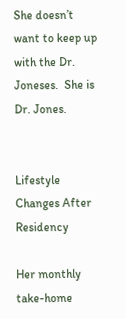She doesn’t want to keep up with the Dr. Joneses.  She is Dr. Jones.


Lifestyle Changes After Residency

Her monthly take-home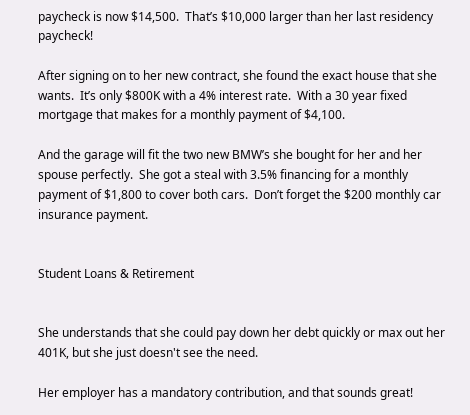paycheck is now $14,500.  That’s $10,000 larger than her last residency paycheck!

After signing on to her new contract, she found the exact house that she wants.  It’s only $800K with a 4% interest rate.  With a 30 year fixed mortgage that makes for a monthly payment of $4,100.

And the garage will fit the two new BMW’s she bought for her and her spouse perfectly.  She got a steal with 3.5% financing for a monthly payment of $1,800 to cover both cars.  Don’t forget the $200 monthly car insurance payment.


Student Loans & Retirement


She understands that she could pay down her debt quickly or max out her 401K, but she just doesn't see the need.

Her employer has a mandatory contribution, and that sounds great!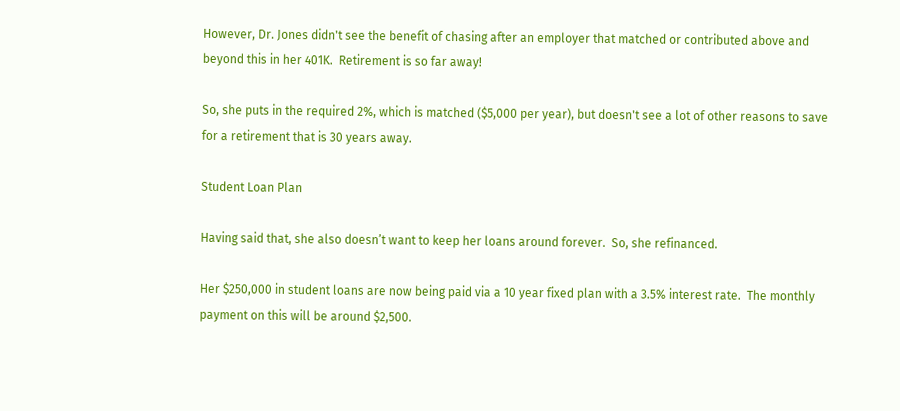However, Dr. Jones didn't see the benefit of chasing after an employer that matched or contributed above and beyond this in her 401K.  Retirement is so far away!

So, she puts in the required 2%, which is matched ($5,000 per year), but doesn't see a lot of other reasons to save for a retirement that is 30 years away.

Student Loan Plan

Having said that, she also doesn’t want to keep her loans around forever.  So, she refinanced.

Her $250,000 in student loans are now being paid via a 10 year fixed plan with a 3.5% interest rate.  The monthly payment on this will be around $2,500.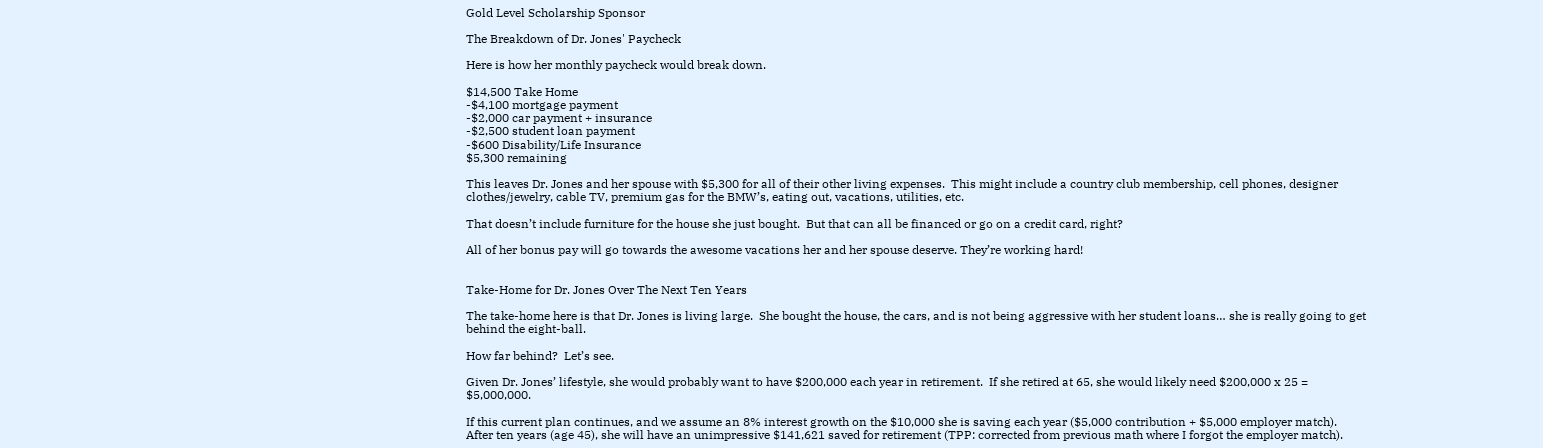Gold Level Scholarship Sponsor

The Breakdown of Dr. Jones' Paycheck

Here is how her monthly paycheck would break down.

$14,500 Take Home
-$4,100 mortgage payment
-$2,000 car payment + insurance
-$2,500 student loan payment
-$600 Disability/Life Insurance
$5,300 remaining

This leaves Dr. Jones and her spouse with $5,300 for all of their other living expenses.  This might include a country club membership, cell phones, designer clothes/jewelry, cable TV, premium gas for the BMW’s, eating out, vacations, utilities, etc.

That doesn’t include furniture for the house she just bought.  But that can all be financed or go on a credit card, right?

All of her bonus pay will go towards the awesome vacations her and her spouse deserve. They’re working hard!


Take-Home for Dr. Jones Over The Next Ten Years

The take-home here is that Dr. Jones is living large.  She bought the house, the cars, and is not being aggressive with her student loans… she is really going to get behind the eight-ball.

How far behind?  Let’s see.

Given Dr. Jones’ lifestyle, she would probably want to have $200,000 each year in retirement.  If she retired at 65, she would likely need $200,000 x 25 = $5,000,000.

If this current plan continues, and we assume an 8% interest growth on the $10,000 she is saving each year ($5,000 contribution + $5,000 employer match).  After ten years (age 45), she will have an unimpressive $141,621 saved for retirement (TPP: corrected from previous math where I forgot the employer match).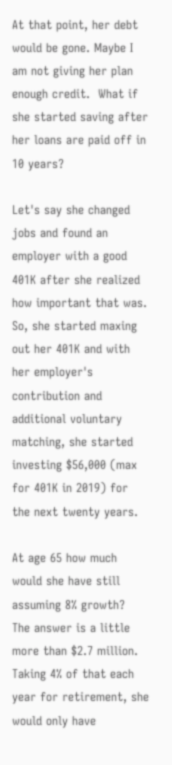At that point, her debt would be gone. Maybe I am not giving her plan enough credit.  What if she started saving after her loans are paid off in 10 years?

Let's say she changed jobs and found an employer with a good 401K after she realized how important that was.  So, she started maxing out her 401K and with her employer's contribution and additional voluntary matching, she started investing $56,000 (max for 401K in 2019) for the next twenty years.

At age 65 how much would she have still assuming 8% growth?  The answer is a little more than $2.7 million.  Taking 4% of that each year for retirement, she would only have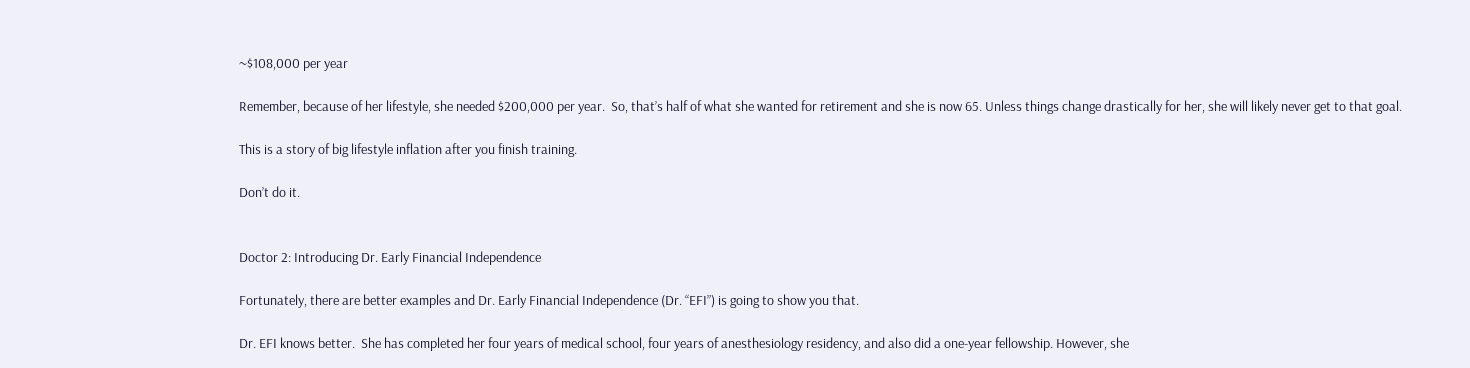~$108,000 per year

Remember, because of her lifestyle, she needed $200,000 per year.  So, that’s half of what she wanted for retirement and she is now 65. Unless things change drastically for her, she will likely never get to that goal.

This is a story of big lifestyle inflation after you finish training.

Don’t do it.


Doctor 2: Introducing Dr. Early Financial Independence

Fortunately, there are better examples and Dr. Early Financial Independence (Dr. “EFI”) is going to show you that.

Dr. EFI knows better.  She has completed her four years of medical school, four years of anesthesiology residency, and also did a one-year fellowship. However, she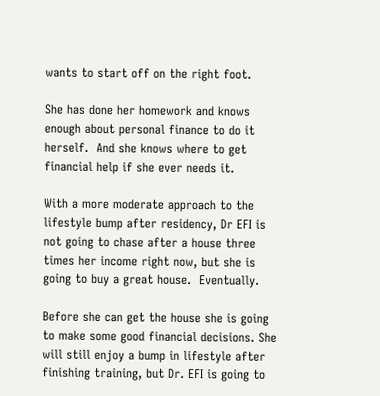wants to start off on the right foot.

She has done her homework and knows enough about personal finance to do it herself.  And she knows where to get financial help if she ever needs it.

With a more moderate approach to the lifestyle bump after residency, Dr EFI is not going to chase after a house three times her income right now, but she is going to buy a great house.  Eventually.

Before she can get the house she is going to make some good financial decisions. She will still enjoy a bump in lifestyle after finishing training, but Dr. EFI is going to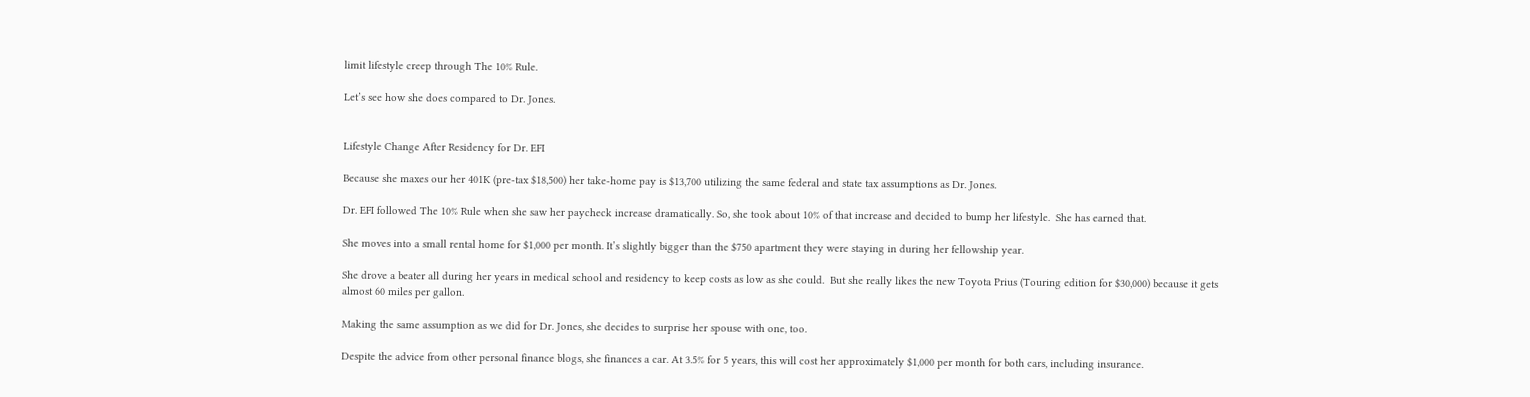limit lifestyle creep through The 10% Rule.

Let’s see how she does compared to Dr. Jones.


Lifestyle Change After Residency for Dr. EFI

Because she maxes our her 401K (pre-tax $18,500) her take-home pay is $13,700 utilizing the same federal and state tax assumptions as Dr. Jones.

Dr. EFI followed The 10% Rule when she saw her paycheck increase dramatically. So, she took about 10% of that increase and decided to bump her lifestyle.  She has earned that.

She moves into a small rental home for $1,000 per month. It’s slightly bigger than the $750 apartment they were staying in during her fellowship year.

She drove a beater all during her years in medical school and residency to keep costs as low as she could.  But she really likes the new Toyota Prius (Touring edition for $30,000) because it gets almost 60 miles per gallon.

Making the same assumption as we did for Dr. Jones, she decides to surprise her spouse with one, too.

Despite the advice from other personal finance blogs, she finances a car. At 3.5% for 5 years, this will cost her approximately $1,000 per month for both cars, including insurance.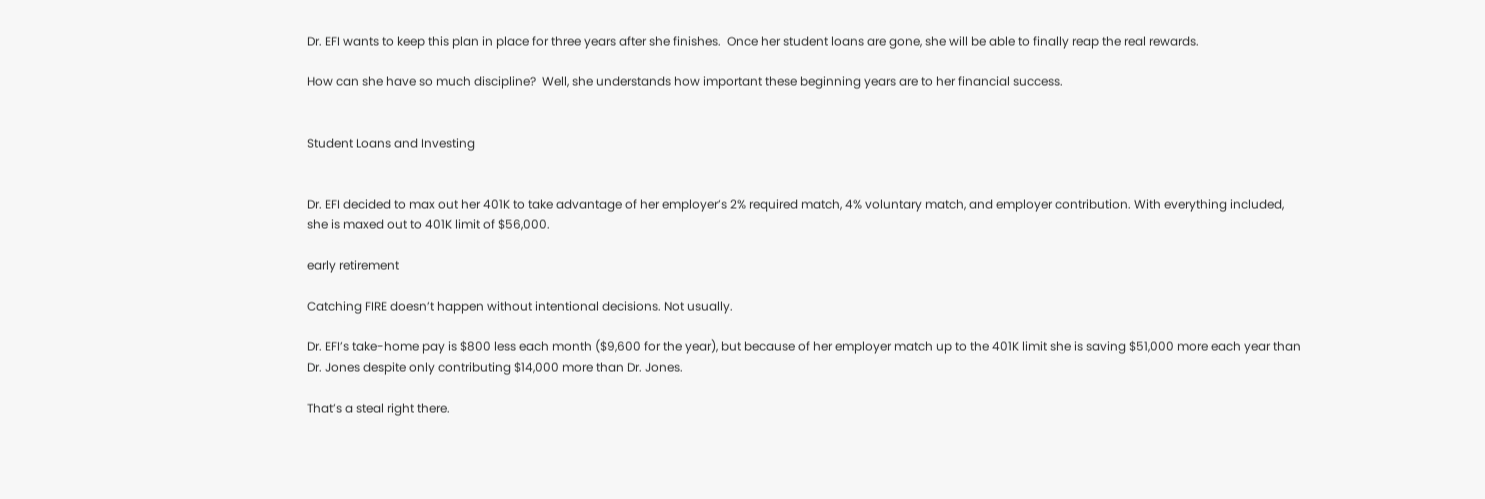Dr. EFI wants to keep this plan in place for three years after she finishes.  Once her student loans are gone, she will be able to finally reap the real rewards.

How can she have so much discipline?  Well, she understands how important these beginning years are to her financial success.


Student Loans and Investing


Dr. EFI decided to max out her 401K to take advantage of her employer’s 2% required match, 4% voluntary match, and employer contribution. With everything included, she is maxed out to 401K limit of $56,000.

early retirement

Catching FIRE doesn’t happen without intentional decisions. Not usually.

Dr. EFI’s take-home pay is $800 less each month ($9,600 for the year), but because of her employer match up to the 401K limit she is saving $51,000 more each year than Dr. Jones despite only contributing $14,000 more than Dr. Jones.

That’s a steal right there.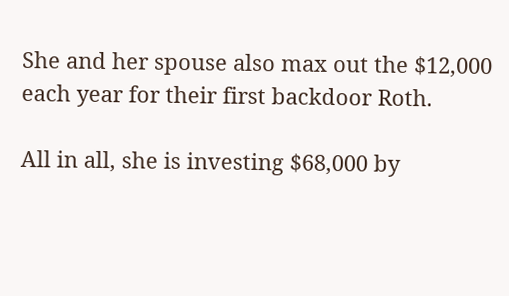She and her spouse also max out the $12,000 each year for their first backdoor Roth.

All in all, she is investing $68,000 by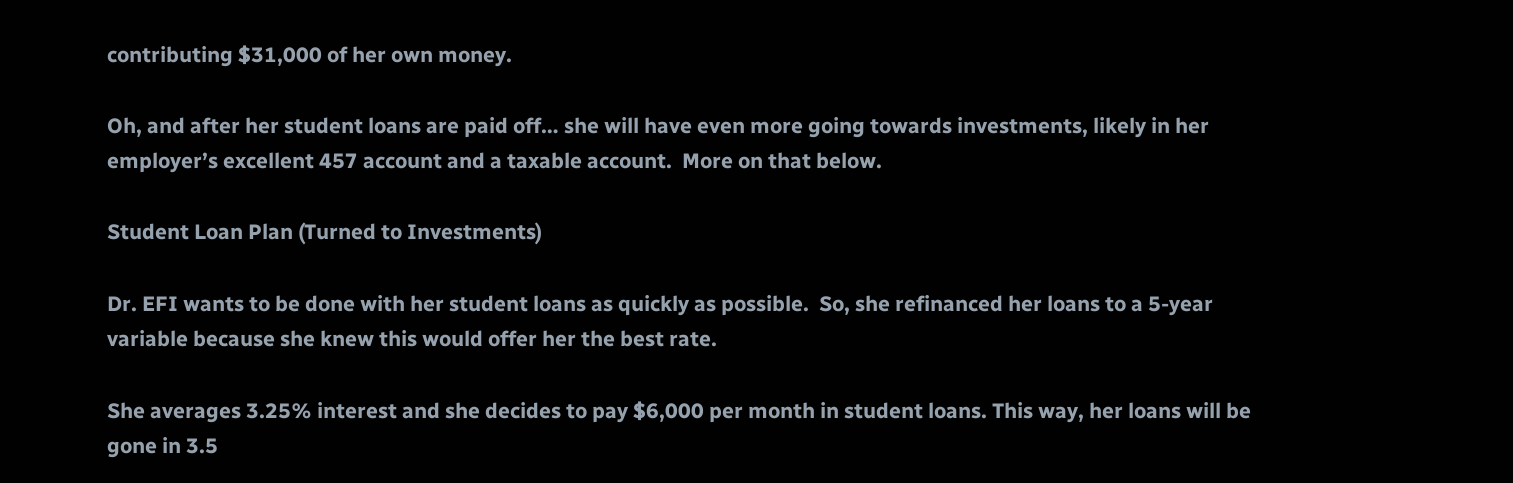contributing $31,000 of her own money.

Oh, and after her student loans are paid off… she will have even more going towards investments, likely in her employer’s excellent 457 account and a taxable account.  More on that below.

Student Loan Plan (Turned to Investments)

Dr. EFI wants to be done with her student loans as quickly as possible.  So, she refinanced her loans to a 5-year variable because she knew this would offer her the best rate.

She averages 3.25% interest and she decides to pay $6,000 per month in student loans. This way, her loans will be gone in 3.5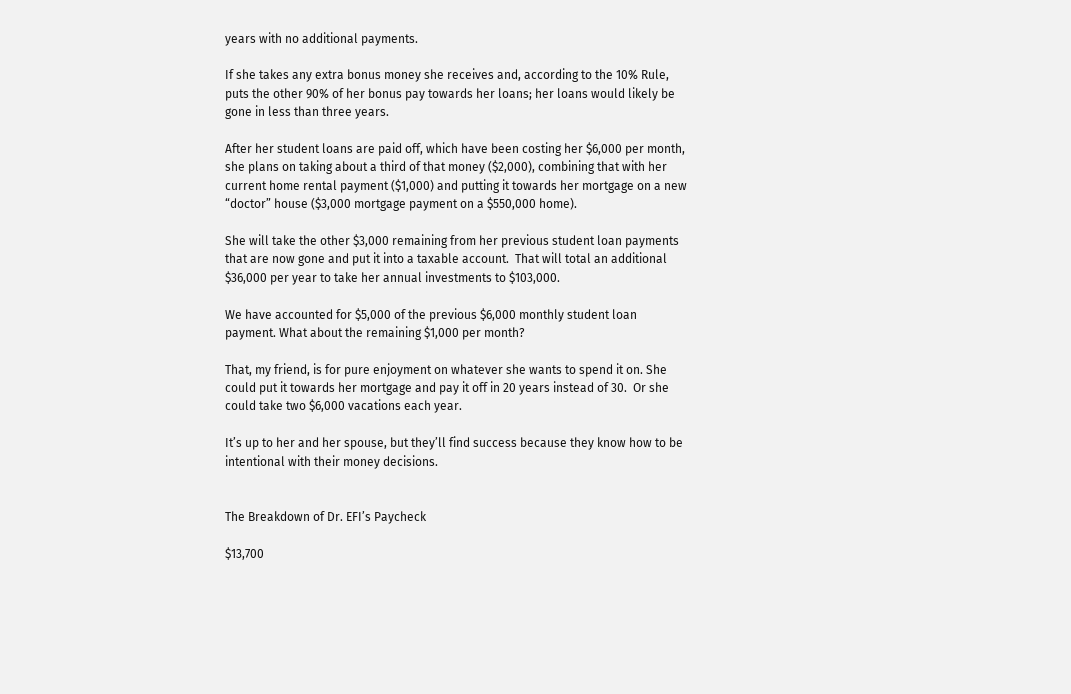years with no additional payments.

If she takes any extra bonus money she receives and, according to the 10% Rule, puts the other 90% of her bonus pay towards her loans; her loans would likely be gone in less than three years.

After her student loans are paid off, which have been costing her $6,000 per month, she plans on taking about a third of that money ($2,000), combining that with her current home rental payment ($1,000) and putting it towards her mortgage on a new “doctor” house ($3,000 mortgage payment on a $550,000 home).

She will take the other $3,000 remaining from her previous student loan payments that are now gone and put it into a taxable account.  That will total an additional $36,000 per year to take her annual investments to $103,000.

We have accounted for $5,000 of the previous $6,000 monthly student loan payment. What about the remaining $1,000 per month?

That, my friend, is for pure enjoyment on whatever she wants to spend it on. She could put it towards her mortgage and pay it off in 20 years instead of 30.  Or she could take two $6,000 vacations each year.

It’s up to her and her spouse, but they’ll find success because they know how to be intentional with their money decisions.


The Breakdown of Dr. EFI’s Paycheck

$13,700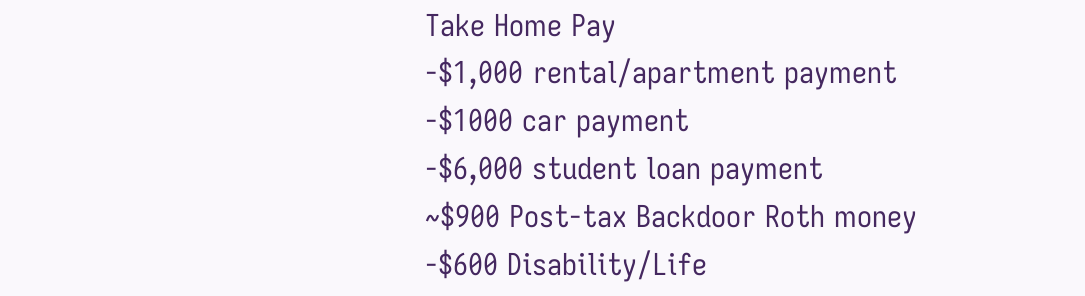Take Home Pay
-$1,000 rental/apartment payment
-$1000 car payment
-$6,000 student loan payment
~$900 Post-tax Backdoor Roth money
-$600 Disability/Life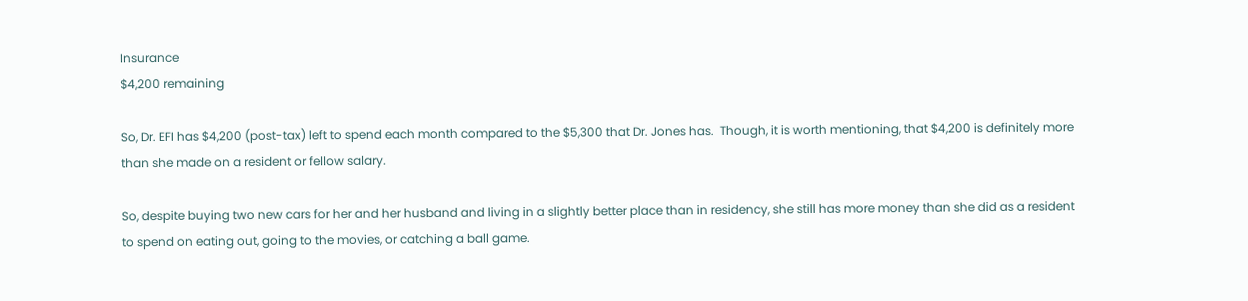Insurance
$4,200 remaining

So, Dr. EFI has $4,200 (post-tax) left to spend each month compared to the $5,300 that Dr. Jones has.  Though, it is worth mentioning, that $4,200 is definitely more than she made on a resident or fellow salary.

So, despite buying two new cars for her and her husband and living in a slightly better place than in residency, she still has more money than she did as a resident to spend on eating out, going to the movies, or catching a ball game.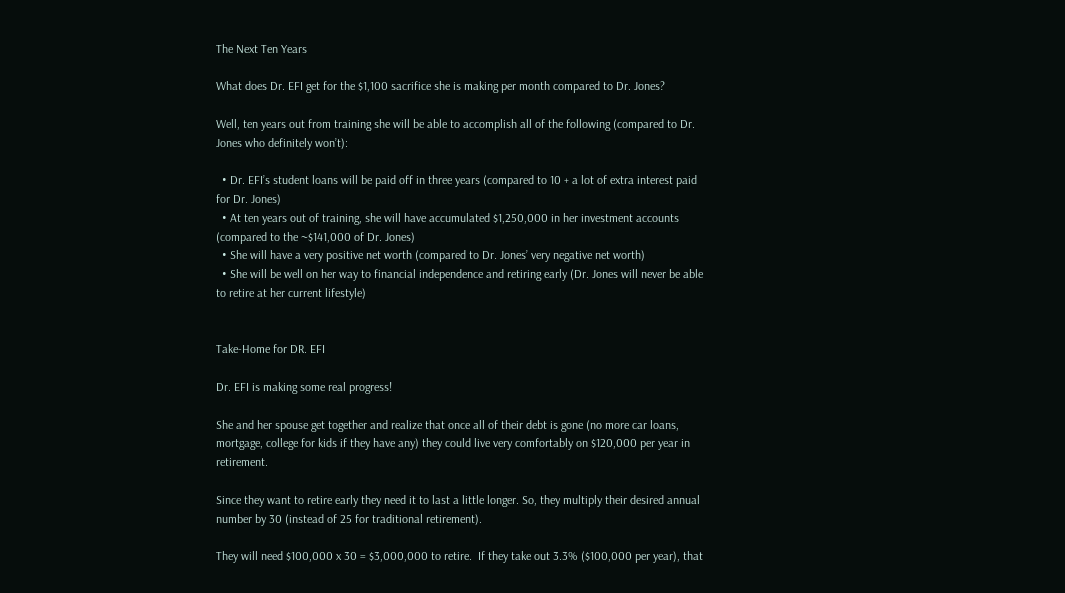The Next Ten Years

What does Dr. EFI get for the $1,100 sacrifice she is making per month compared to Dr. Jones?

Well, ten years out from training she will be able to accomplish all of the following (compared to Dr. Jones who definitely won’t):

  • Dr. EFI’s student loans will be paid off in three years (compared to 10 + a lot of extra interest paid for Dr. Jones)
  • At ten years out of training, she will have accumulated $1,250,000 in her investment accounts (compared to the ~$141,000 of Dr. Jones)
  • She will have a very positive net worth (compared to Dr. Jones’ very negative net worth)
  • She will be well on her way to financial independence and retiring early (Dr. Jones will never be able to retire at her current lifestyle)


Take-Home for DR. EFI

Dr. EFI is making some real progress!

She and her spouse get together and realize that once all of their debt is gone (no more car loans, mortgage, college for kids if they have any) they could live very comfortably on $120,000 per year in retirement.

Since they want to retire early they need it to last a little longer. So, they multiply their desired annual number by 30 (instead of 25 for traditional retirement).

They will need $100,000 x 30 = $3,000,000 to retire.  If they take out 3.3% ($100,000 per year), that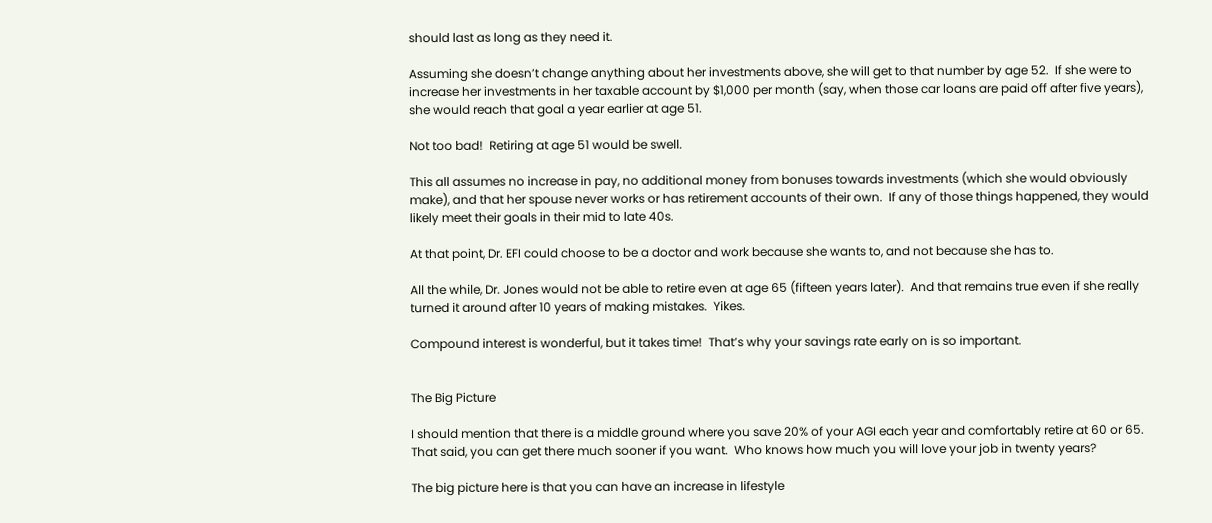should last as long as they need it.

Assuming she doesn’t change anything about her investments above, she will get to that number by age 52.  If she were to increase her investments in her taxable account by $1,000 per month (say, when those car loans are paid off after five years), she would reach that goal a year earlier at age 51.

Not too bad!  Retiring at age 51 would be swell.

This all assumes no increase in pay, no additional money from bonuses towards investments (which she would obviously make), and that her spouse never works or has retirement accounts of their own.  If any of those things happened, they would likely meet their goals in their mid to late 40s.

At that point, Dr. EFI could choose to be a doctor and work because she wants to, and not because she has to.

All the while, Dr. Jones would not be able to retire even at age 65 (fifteen years later).  And that remains true even if she really turned it around after 10 years of making mistakes.  Yikes.

Compound interest is wonderful, but it takes time!  That’s why your savings rate early on is so important.


The Big Picture

I should mention that there is a middle ground where you save 20% of your AGI each year and comfortably retire at 60 or 65.  That said, you can get there much sooner if you want.  Who knows how much you will love your job in twenty years?

The big picture here is that you can have an increase in lifestyle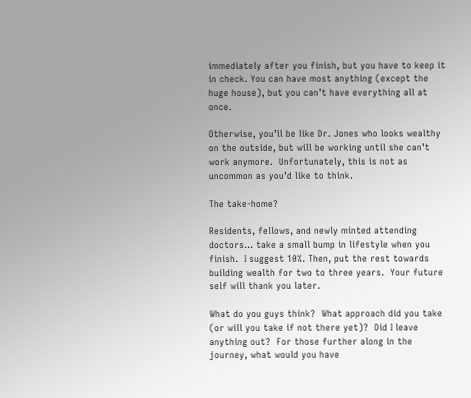immediately after you finish, but you have to keep it in check. You can have most anything (except the huge house), but you can’t have everything all at once.

Otherwise, you’ll be like Dr. Jones who looks wealthy on the outside, but will be working until she can’t work anymore.  Unfortunately, this is not as uncommon as you’d like to think.

The take-home?

Residents, fellows, and newly minted attending doctors… take a small bump in lifestyle when you finish.  I suggest 10%. Then, put the rest towards building wealth for two to three years.  Your future self will thank you later.

What do you guys think?  What approach did you take (or will you take if not there yet)?  Did I leave anything out?  For those further along in the journey, what would you have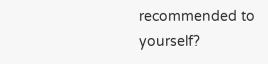recommended to yourself?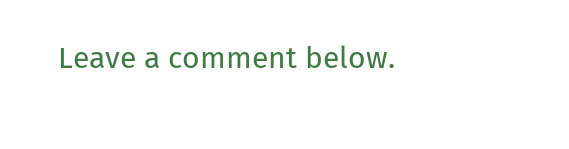Leave a comment below.